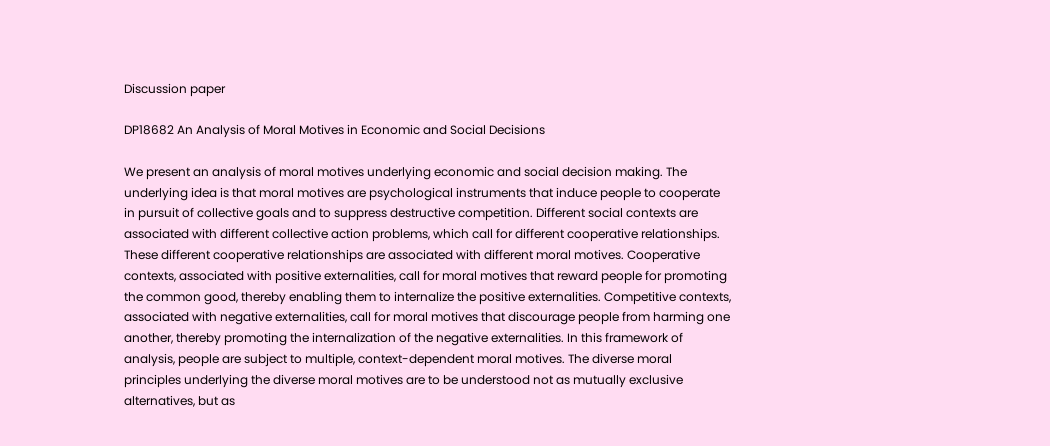Discussion paper

DP18682 An Analysis of Moral Motives in Economic and Social Decisions

We present an analysis of moral motives underlying economic and social decision making. The underlying idea is that moral motives are psychological instruments that induce people to cooperate in pursuit of collective goals and to suppress destructive competition. Different social contexts are associated with different collective action problems, which call for different cooperative relationships. These different cooperative relationships are associated with different moral motives. Cooperative contexts, associated with positive externalities, call for moral motives that reward people for promoting the common good, thereby enabling them to internalize the positive externalities. Competitive contexts, associated with negative externalities, call for moral motives that discourage people from harming one another, thereby promoting the internalization of the negative externalities. In this framework of analysis, people are subject to multiple, context-dependent moral motives. The diverse moral principles underlying the diverse moral motives are to be understood not as mutually exclusive alternatives, but as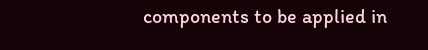components to be applied in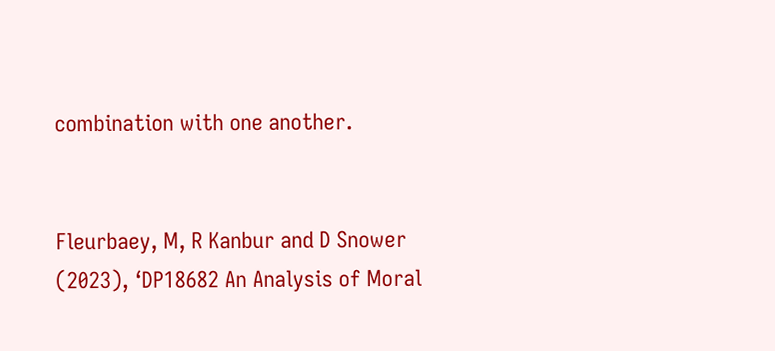combination with one another.


Fleurbaey, M, R Kanbur and D Snower (2023), ‘DP18682 An Analysis of Moral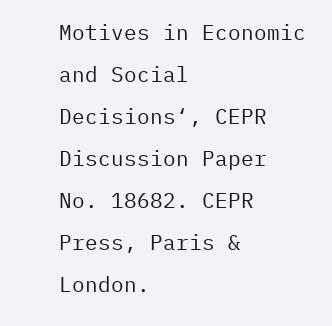Motives in Economic and Social Decisions‘, CEPR Discussion Paper No. 18682. CEPR Press, Paris & London.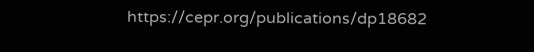https://cepr.org/publications/dp18682